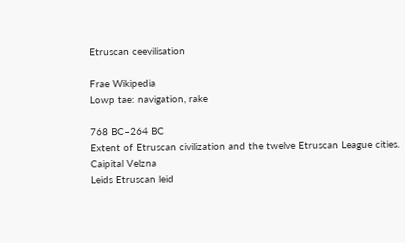Etruscan ceevilisation

Frae Wikipedia
Lowp tae: navigation, rake

768 BC–264 BC
Extent of Etruscan civilization and the twelve Etruscan League cities.
Caipital Velzna
Leids Etruscan leid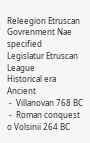Releegion Etruscan
Govrenment Nae specified
Legislatur Etruscan League
Historical era Ancient
 -  Villanovan 768 BC
 -  Roman conquest o Volsinii 264 BC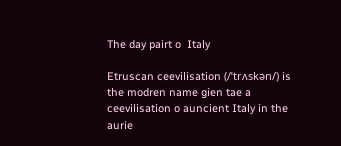The day pairt o  Italy

Etruscan ceevilisation (/ˈtrʌskən/) is the modren name gien tae a ceevilisation o auncient Italy in the aurie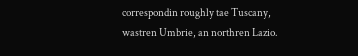correspondin roughly tae Tuscany, wastren Umbrie, an northren Lazio.